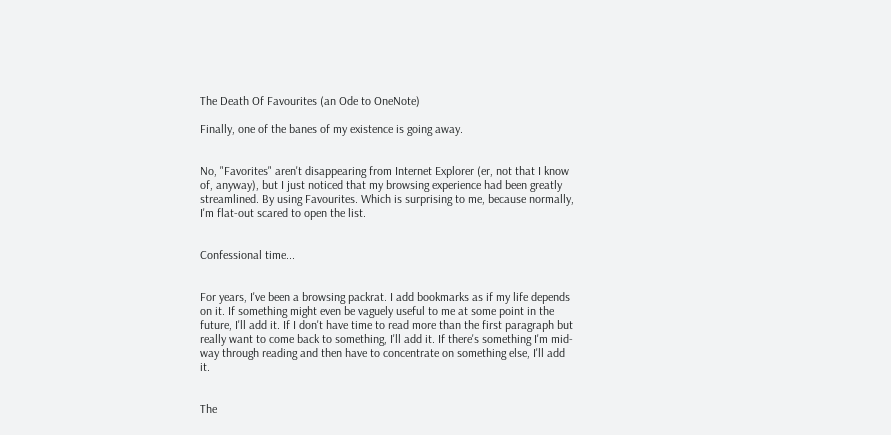The Death Of Favourites (an Ode to OneNote)

Finally, one of the banes of my existence is going away.


No, "Favorites" aren't disappearing from Internet Explorer (er, not that I know of, anyway), but I just noticed that my browsing experience had been greatly streamlined. By using Favourites. Which is surprising to me, because normally, I'm flat-out scared to open the list.


Confessional time...


For years, I've been a browsing packrat. I add bookmarks as if my life depends on it. If something might even be vaguely useful to me at some point in the future, I'll add it. If I don't have time to read more than the first paragraph but really want to come back to something, I'll add it. If there's something I'm mid-way through reading and then have to concentrate on something else, I'll add it.


The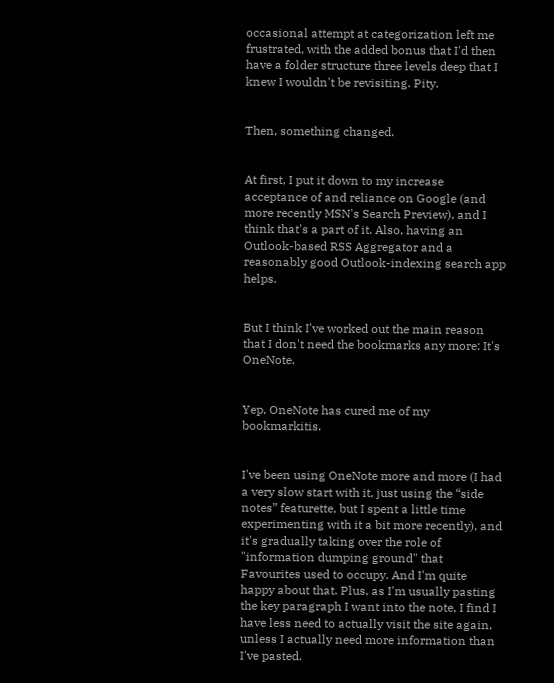occasional attempt at categorization left me frustrated, with the added bonus that I'd then have a folder structure three levels deep that I knew I wouldn't be revisiting. Pity.


Then, something changed.


At first, I put it down to my increase acceptance of and reliance on Google (and more recently MSN's Search Preview), and I think that's a part of it. Also, having an Outlook-based RSS Aggregator and a reasonably good Outlook-indexing search app helps.


But I think I've worked out the main reason that I don't need the bookmarks any more: It's OneNote.


Yep, OneNote has cured me of my bookmarkitis.


I've been using OneNote more and more (I had a very slow start with it, just using the “side notes” featurette, but I spent a little time experimenting with it a bit more recently), and it's gradually taking over the role of "information dumping ground" that Favourites used to occupy. And I'm quite happy about that. Plus, as I'm usually pasting the key paragraph I want into the note, I find I have less need to actually visit the site again, unless I actually need more information than I've pasted.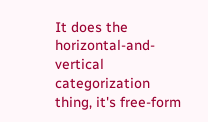It does the horizontal-and-vertical categorization thing, it's free-form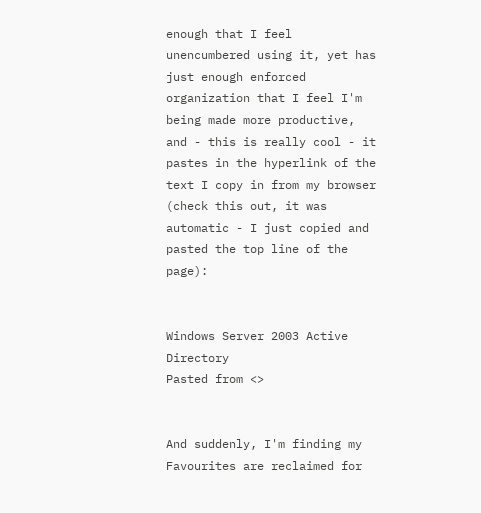enough that I feel unencumbered using it, yet has just enough enforced organization that I feel I'm being made more productive, and - this is really cool - it pastes in the hyperlink of the text I copy in from my browser (check this out, it was automatic - I just copied and pasted the top line of the page):


Windows Server 2003 Active Directory
Pasted from <>


And suddenly, I'm finding my Favourites are reclaimed for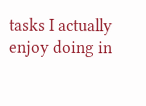tasks I actually enjoy doing in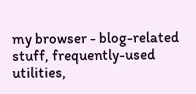my browser - blog-related stuff, frequently-used utilities,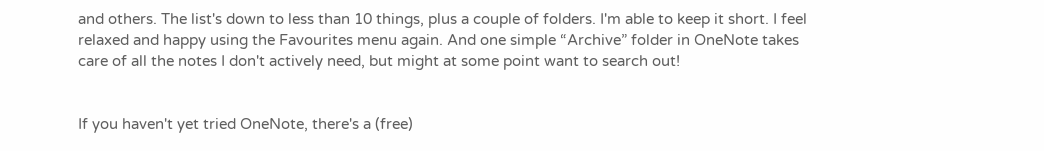and others. The list's down to less than 10 things, plus a couple of folders. I'm able to keep it short. I feel relaxed and happy using the Favourites menu again. And one simple “Archive” folder in OneNote takes care of all the notes I don't actively need, but might at some point want to search out!


If you haven't yet tried OneNote, there's a (free)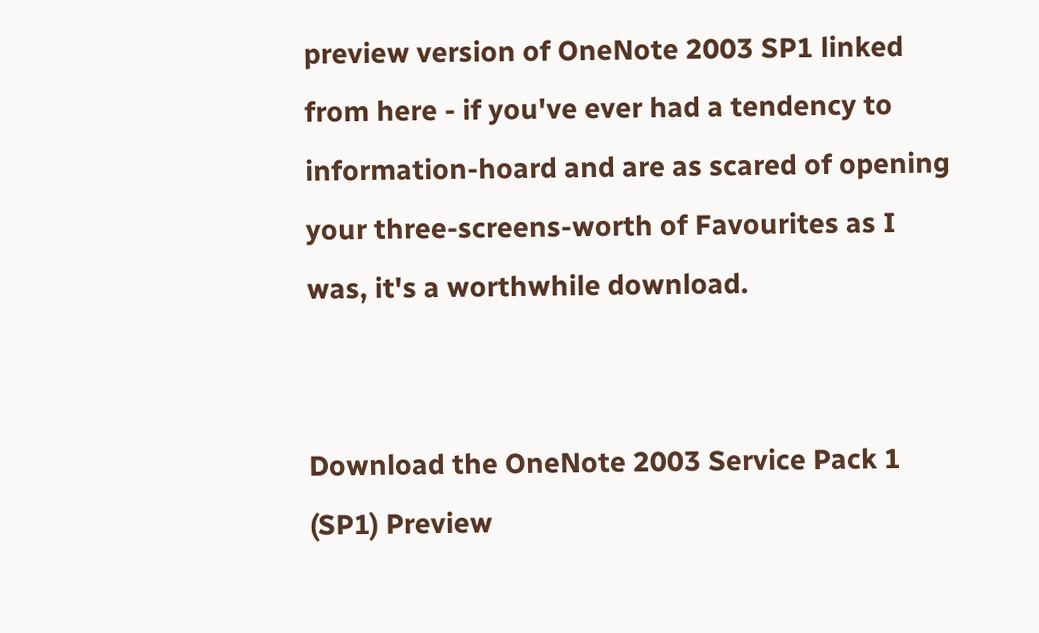preview version of OneNote 2003 SP1 linked from here - if you've ever had a tendency to information-hoard and are as scared of opening your three-screens-worth of Favourites as I was, it's a worthwhile download.


Download the OneNote 2003 Service Pack 1 (SP1) Preview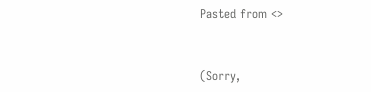Pasted from <>


(Sorry,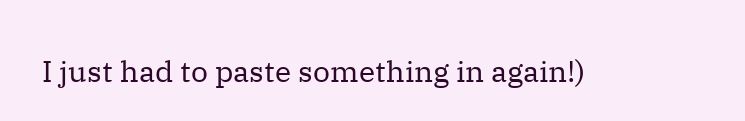I just had to paste something in again!)